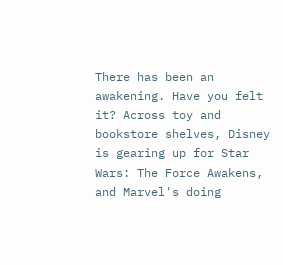There has been an awakening. Have you felt it? Across toy and bookstore shelves, Disney is gearing up for Star Wars: The Force Awakens, and Marvel's doing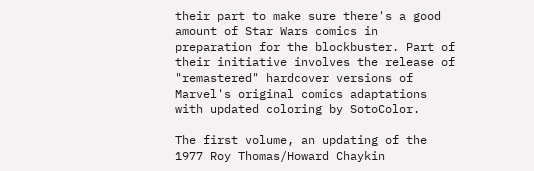their part to make sure there's a good amount of Star Wars comics in preparation for the blockbuster. Part of their initiative involves the release of "remastered" hardcover versions of Marvel's original comics adaptations with updated coloring by SotoColor.

The first volume, an updating of the 1977 Roy Thomas/Howard Chaykin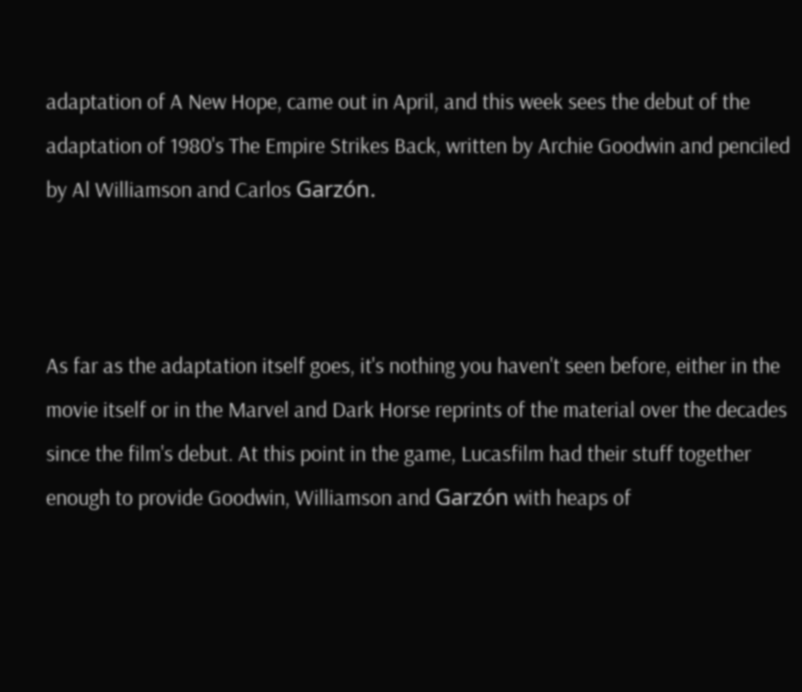adaptation of A New Hope, came out in April, and this week sees the debut of the adaptation of 1980's The Empire Strikes Back, written by Archie Goodwin and penciled by Al Williamson and Carlos Garzón.



As far as the adaptation itself goes, it's nothing you haven't seen before, either in the movie itself or in the Marvel and Dark Horse reprints of the material over the decades since the film's debut. At this point in the game, Lucasfilm had their stuff together enough to provide Goodwin, Williamson and Garzón with heaps of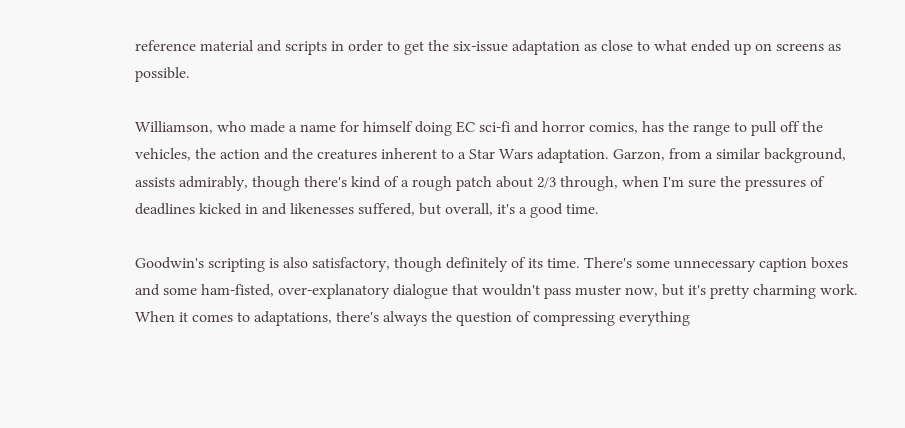reference material and scripts in order to get the six-issue adaptation as close to what ended up on screens as possible.

Williamson, who made a name for himself doing EC sci-fi and horror comics, has the range to pull off the vehicles, the action and the creatures inherent to a Star Wars adaptation. Garzon, from a similar background, assists admirably, though there's kind of a rough patch about 2/3 through, when I'm sure the pressures of deadlines kicked in and likenesses suffered, but overall, it's a good time.

Goodwin's scripting is also satisfactory, though definitely of its time. There's some unnecessary caption boxes and some ham-fisted, over-explanatory dialogue that wouldn't pass muster now, but it's pretty charming work. When it comes to adaptations, there's always the question of compressing everything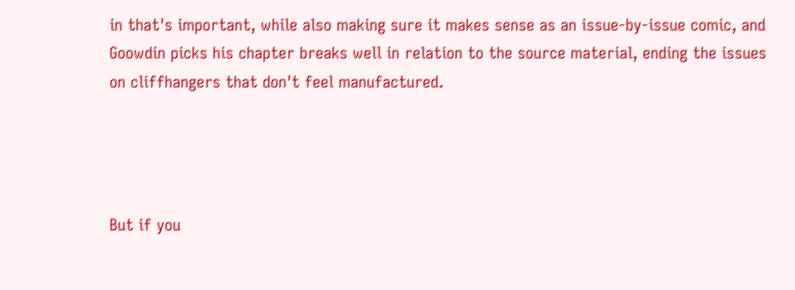in that's important, while also making sure it makes sense as an issue-by-issue comic, and Goowdin picks his chapter breaks well in relation to the source material, ending the issues on cliffhangers that don't feel manufactured.




But if you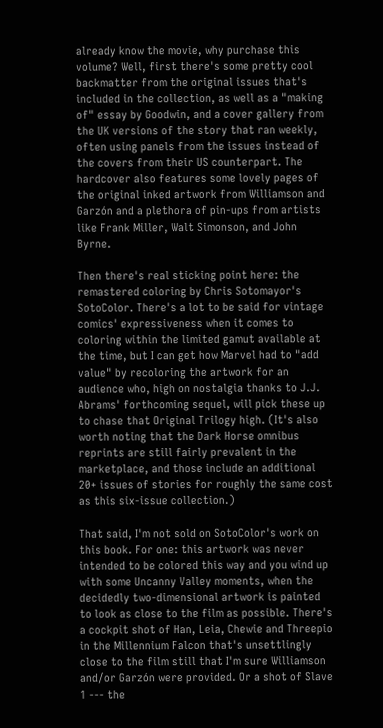already know the movie, why purchase this volume? Well, first there's some pretty cool backmatter from the original issues that's included in the collection, as well as a "making of" essay by Goodwin, and a cover gallery from the UK versions of the story that ran weekly, often using panels from the issues instead of the covers from their US counterpart. The hardcover also features some lovely pages of the original inked artwork from Williamson and Garzón and a plethora of pin-ups from artists like Frank Miller, Walt Simonson, and John Byrne.

Then there's real sticking point here: the remastered coloring by Chris Sotomayor's SotoColor. There's a lot to be said for vintage comics' expressiveness when it comes to coloring within the limited gamut available at the time, but I can get how Marvel had to "add value" by recoloring the artwork for an audience who, high on nostalgia thanks to J.J. Abrams' forthcoming sequel, will pick these up to chase that Original Trilogy high. (It's also worth noting that the Dark Horse omnibus reprints are still fairly prevalent in the marketplace, and those include an additional 20+ issues of stories for roughly the same cost as this six-issue collection.)

That said, I'm not sold on SotoColor's work on this book. For one: this artwork was never intended to be colored this way and you wind up with some Uncanny Valley moments, when the decidedly two-dimensional artwork is painted to look as close to the film as possible. There's a cockpit shot of Han, Leia, Chewie and Threepio in the Millennium Falcon that's unsettlingly close to the film still that I'm sure Williamson and/or Garzón were provided. Or a shot of Slave 1 --- the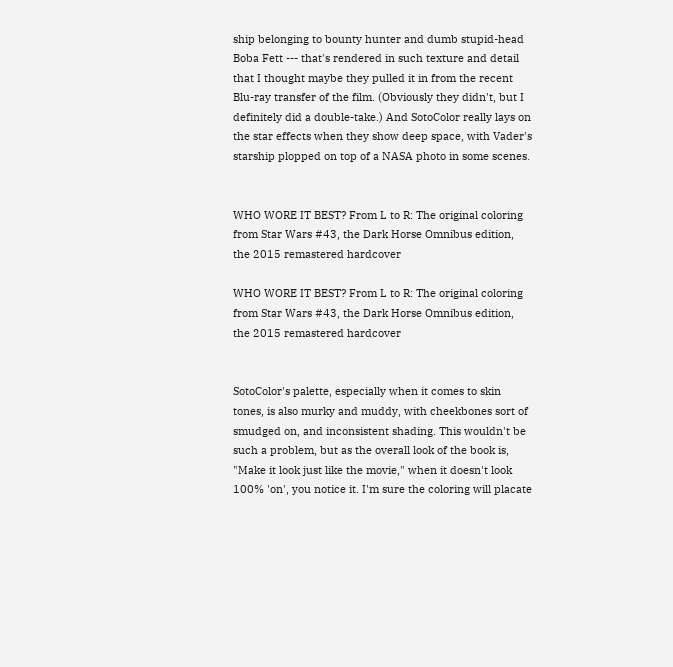ship belonging to bounty hunter and dumb stupid-head Boba Fett --- that's rendered in such texture and detail that I thought maybe they pulled it in from the recent Blu-ray transfer of the film. (Obviously they didn't, but I definitely did a double-take.) And SotoColor really lays on the star effects when they show deep space, with Vader's starship plopped on top of a NASA photo in some scenes.


WHO WORE IT BEST? From L to R: The original coloring from Star Wars #43, the Dark Horse Omnibus edition, the 2015 remastered hardcover

WHO WORE IT BEST? From L to R: The original coloring from Star Wars #43, the Dark Horse Omnibus edition, the 2015 remastered hardcover


SotoColor's palette, especially when it comes to skin tones, is also murky and muddy, with cheekbones sort of smudged on, and inconsistent shading. This wouldn't be such a problem, but as the overall look of the book is, "Make it look just like the movie," when it doesn't look 100% 'on', you notice it. I'm sure the coloring will placate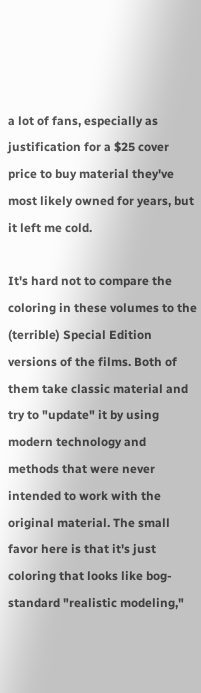a lot of fans, especially as justification for a $25 cover price to buy material they've most likely owned for years, but it left me cold.

It's hard not to compare the coloring in these volumes to the (terrible) Special Edition versions of the films. Both of them take classic material and try to "update" it by using modern technology and methods that were never intended to work with the original material. The small favor here is that it's just coloring that looks like bog-standard "realistic modeling,"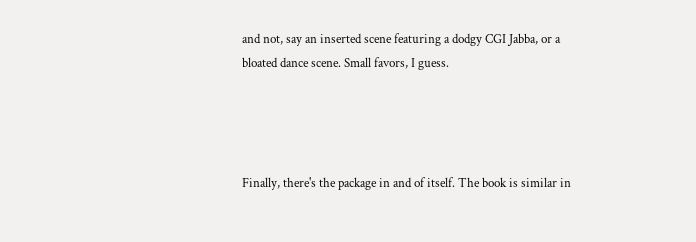and not, say an inserted scene featuring a dodgy CGI Jabba, or a bloated dance scene. Small favors, I guess.




Finally, there's the package in and of itself. The book is similar in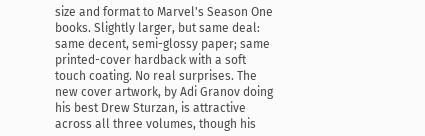size and format to Marvel's Season One books. Slightly larger, but same deal: same decent, semi-glossy paper; same printed-cover hardback with a soft touch coating. No real surprises. The new cover artwork, by Adi Granov doing his best Drew Sturzan, is attractive across all three volumes, though his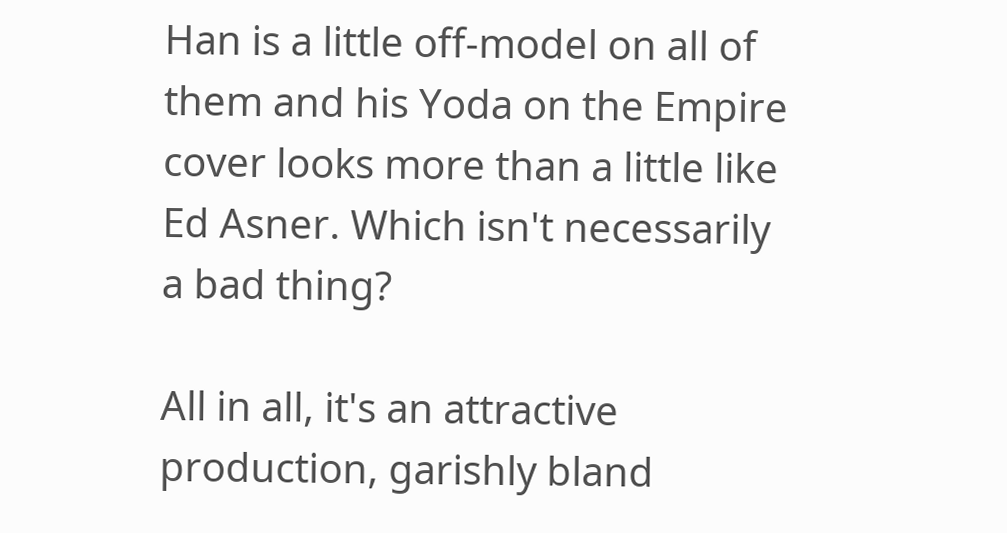Han is a little off-model on all of them and his Yoda on the Empire cover looks more than a little like Ed Asner. Which isn't necessarily a bad thing?

All in all, it's an attractive production, garishly bland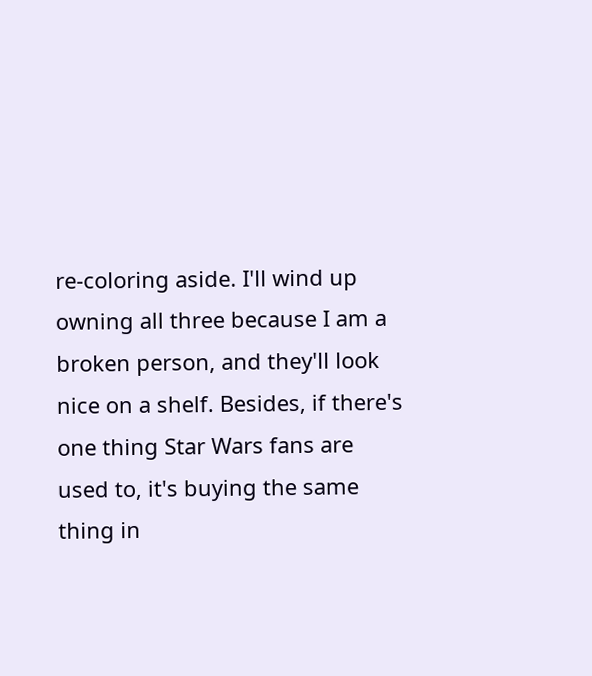re-coloring aside. I'll wind up owning all three because I am a broken person, and they'll look nice on a shelf. Besides, if there's one thing Star Wars fans are used to, it's buying the same thing in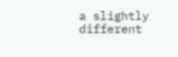a slightly different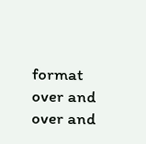format over and over and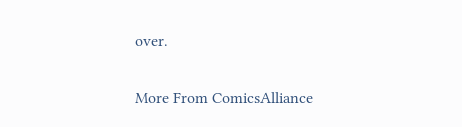over.


More From ComicsAlliance